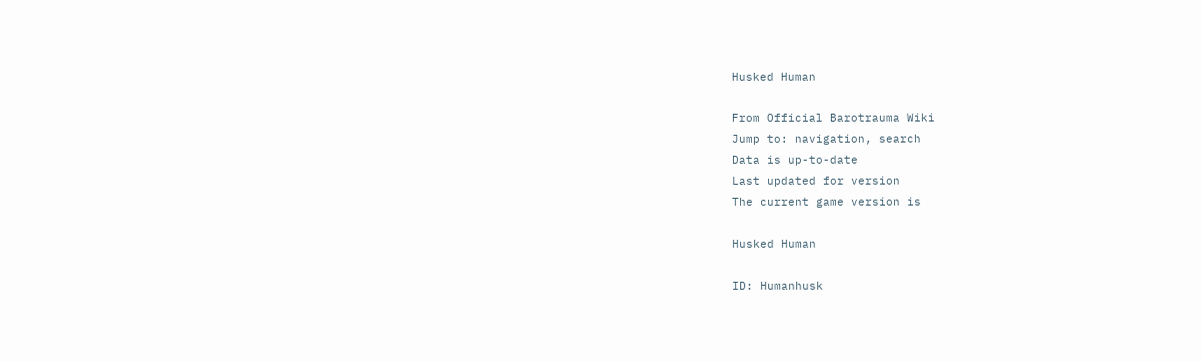Husked Human

From Official Barotrauma Wiki
Jump to: navigation, search
Data is up-to-date
Last updated for version
The current game version is

Husked Human

ID: Humanhusk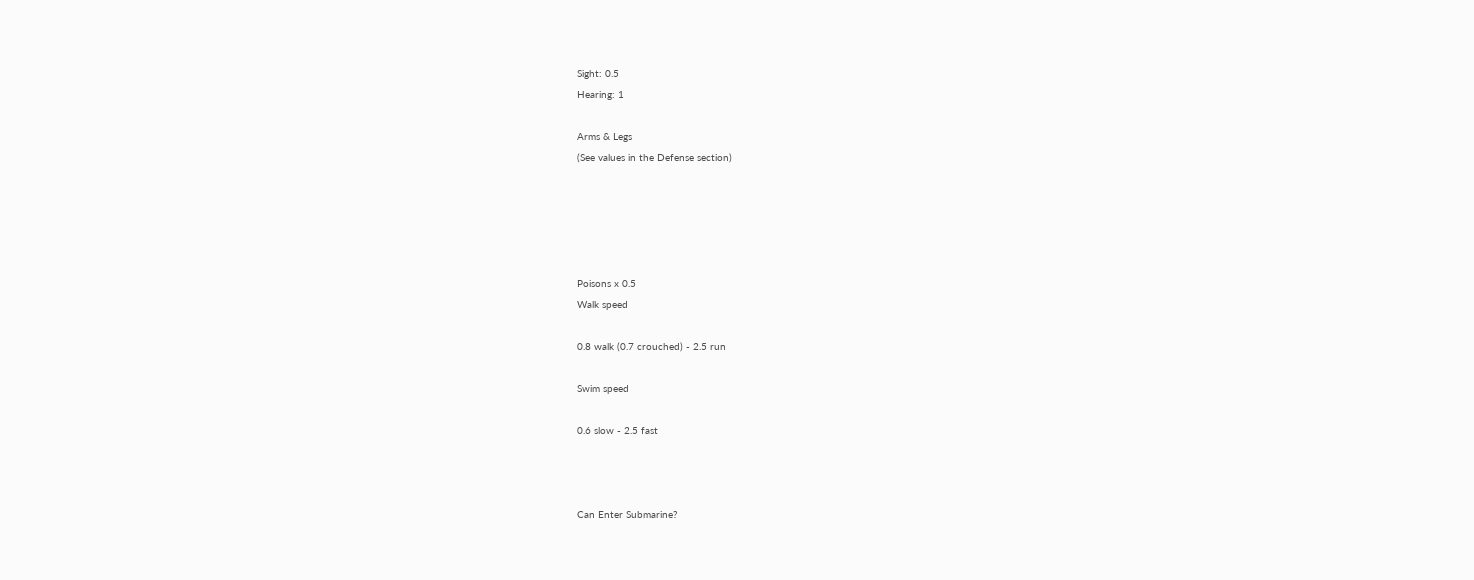Sight: 0.5
Hearing: 1

Arms & Legs
(See values in the Defense section)





Poisons x 0.5
Walk speed

0.8 walk (0.7 crouched) - 2.5 run

Swim speed

0.6 slow - 2.5 fast



Can Enter Submarine?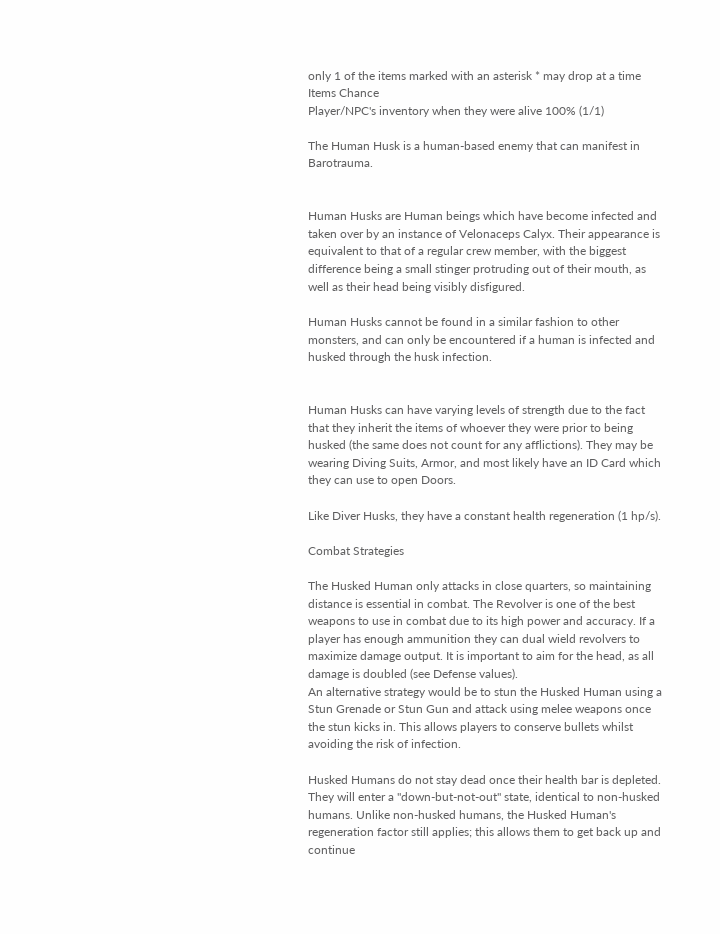only 1 of the items marked with an asterisk * may drop at a time
Items Chance
Player/NPC's inventory when they were alive 100% (1/1)

The Human Husk is a human-based enemy that can manifest in Barotrauma.


Human Husks are Human beings which have become infected and taken over by an instance of Velonaceps Calyx. Their appearance is equivalent to that of a regular crew member, with the biggest difference being a small stinger protruding out of their mouth, as well as their head being visibly disfigured.

Human Husks cannot be found in a similar fashion to other monsters, and can only be encountered if a human is infected and husked through the husk infection.


Human Husks can have varying levels of strength due to the fact that they inherit the items of whoever they were prior to being husked (the same does not count for any afflictions). They may be wearing Diving Suits, Armor, and most likely have an ID Card which they can use to open Doors.

Like Diver Husks, they have a constant health regeneration (1 hp/s).

Combat Strategies

The Husked Human only attacks in close quarters, so maintaining distance is essential in combat. The Revolver is one of the best weapons to use in combat due to its high power and accuracy. If a player has enough ammunition they can dual wield revolvers to maximize damage output. It is important to aim for the head, as all damage is doubled (see Defense values).
An alternative strategy would be to stun the Husked Human using a Stun Grenade or Stun Gun and attack using melee weapons once the stun kicks in. This allows players to conserve bullets whilst avoiding the risk of infection.

Husked Humans do not stay dead once their health bar is depleted. They will enter a "down-but-not-out" state, identical to non-husked humans. Unlike non-husked humans, the Husked Human's regeneration factor still applies; this allows them to get back up and continue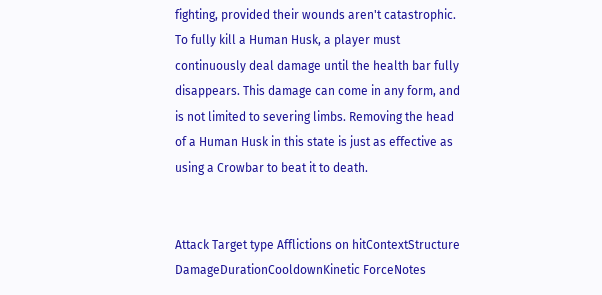fighting, provided their wounds aren't catastrophic. To fully kill a Human Husk, a player must continuously deal damage until the health bar fully disappears. This damage can come in any form, and is not limited to severing limbs. Removing the head of a Human Husk in this state is just as effective as using a Crowbar to beat it to death.


Attack Target type Afflictions on hitContextStructure DamageDurationCooldownKinetic ForceNotes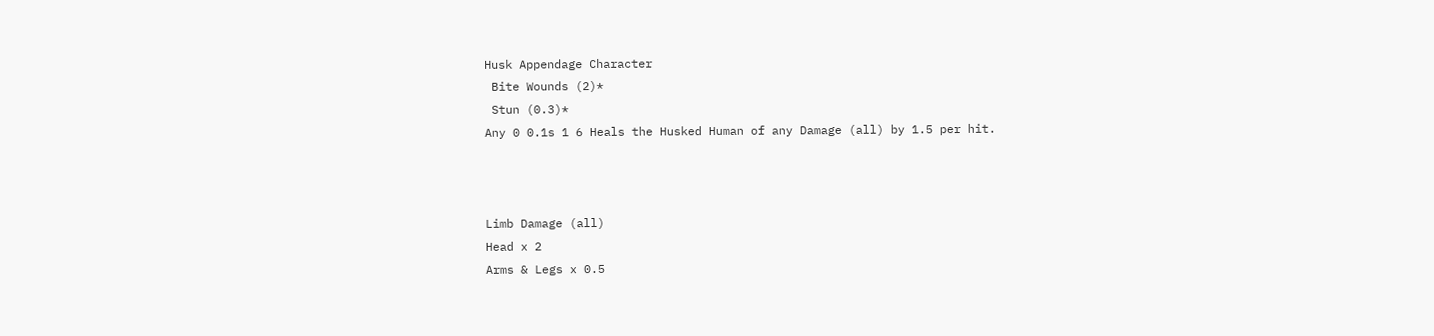Husk Appendage Character
 Bite Wounds (2)*
 Stun (0.3)*
Any 0 0.1s 1 6 Heals the Husked Human of any Damage (all) by 1.5 per hit.



Limb Damage (all)
Head x 2
Arms & Legs x 0.5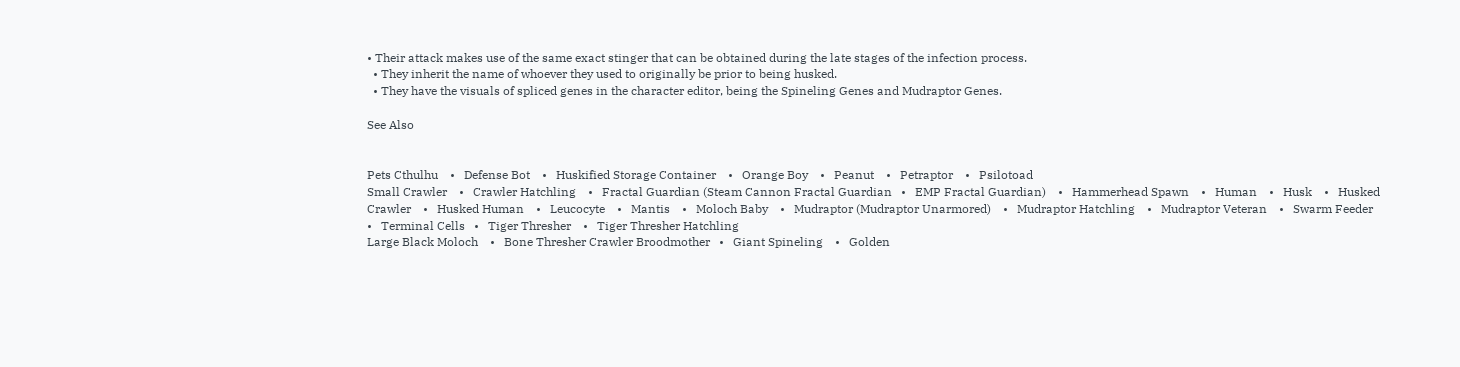• Their attack makes use of the same exact stinger that can be obtained during the late stages of the infection process.
  • They inherit the name of whoever they used to originally be prior to being husked.
  • They have the visuals of spliced genes in the character editor, being the Spineling Genes and Mudraptor Genes.

See Also


Pets Cthulhu    •   Defense Bot    •   Huskified Storage Container    •   Orange Boy    •   Peanut    •   Petraptor    •   Psilotoad
Small Crawler    •   Crawler Hatchling    •   Fractal Guardian (Steam Cannon Fractal Guardian   •   EMP Fractal Guardian)    •   Hammerhead Spawn    •   Human    •   Husk    •   Husked Crawler    •   Husked Human    •   Leucocyte    •   Mantis    •   Moloch Baby    •   Mudraptor (Mudraptor Unarmored)    •   Mudraptor Hatchling    •   Mudraptor Veteran    •   Swarm Feeder    •   Terminal Cells   •   Tiger Thresher    •   Tiger Thresher Hatchling
Large Black Moloch    •   Bone Thresher Crawler Broodmother   •   Giant Spineling    •   Golden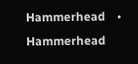Hammerhead    •   Hammerhead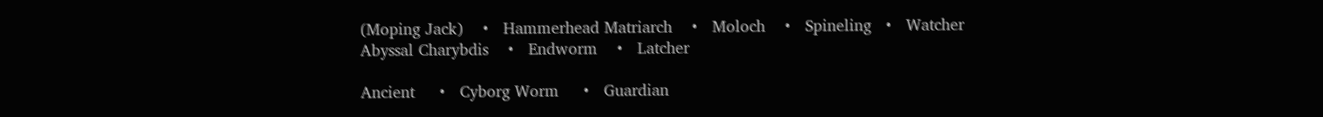(Moping Jack)    •   Hammerhead Matriarch    •   Moloch    •   Spineling   •   Watcher
Abyssal Charybdis    •   Endworm    •   Latcher

Ancient     •   Cyborg Worm     •   Guardian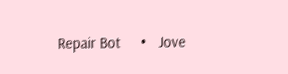Repair Bot     •   Jove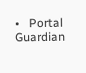•   Portal Guardian